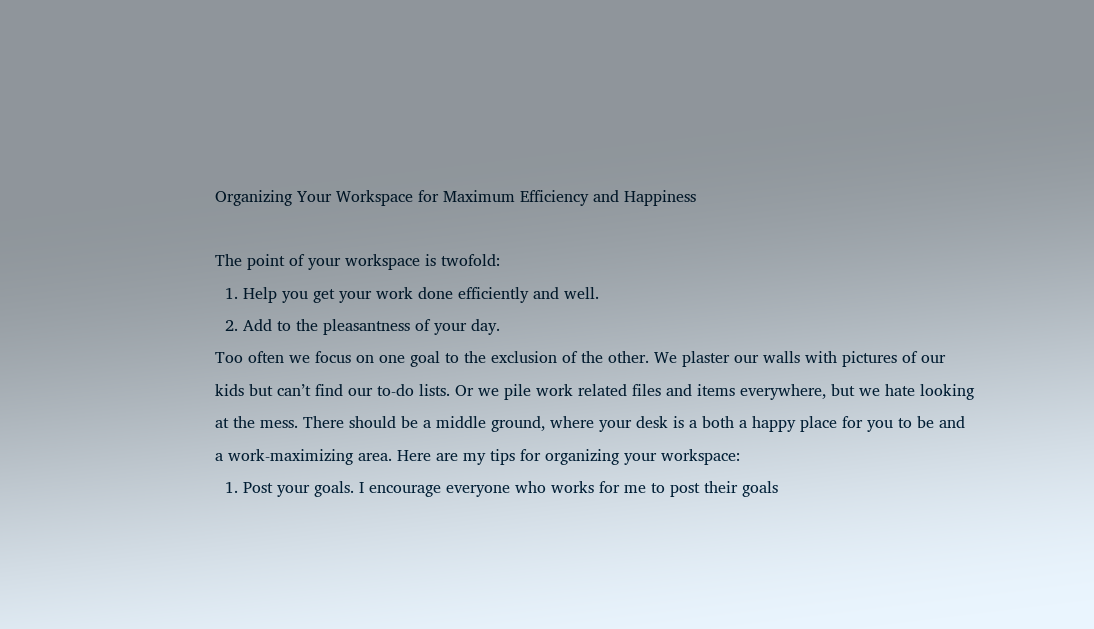Organizing Your Workspace for Maximum Efficiency and Happiness

The point of your workspace is twofold:
  1. Help you get your work done efficiently and well.
  2. Add to the pleasantness of your day.
Too often we focus on one goal to the exclusion of the other. We plaster our walls with pictures of our kids but can’t find our to-do lists. Or we pile work related files and items everywhere, but we hate looking at the mess. There should be a middle ground, where your desk is a both a happy place for you to be and a work-maximizing area. Here are my tips for organizing your workspace:
  1. Post your goals. I encourage everyone who works for me to post their goals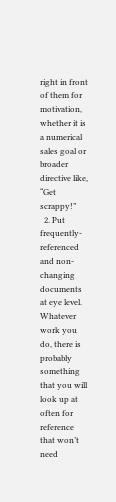right in front of them for motivation, whether it is a numerical sales goal or broader directive like, “Get scrappy!”
  2. Put frequently-referenced and non-changing documents at eye level. Whatever work you do, there is probably something that you will look up at often for reference that won’t need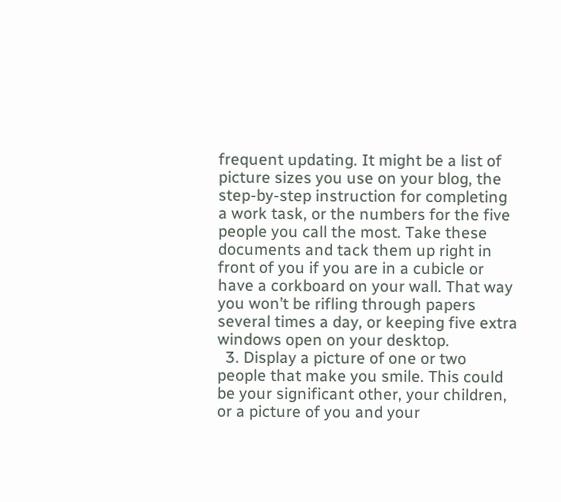frequent updating. It might be a list of picture sizes you use on your blog, the step-by-step instruction for completing a work task, or the numbers for the five people you call the most. Take these documents and tack them up right in front of you if you are in a cubicle or have a corkboard on your wall. That way you won’t be rifling through papers several times a day, or keeping five extra windows open on your desktop.
  3. Display a picture of one or two people that make you smile. This could be your significant other, your children, or a picture of you and your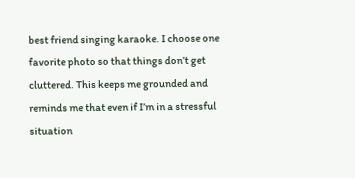best friend singing karaoke. I choose one favorite photo so that things don’t get cluttered. This keeps me grounded and reminds me that even if I’m in a stressful situation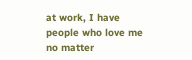at work, I have people who love me no matter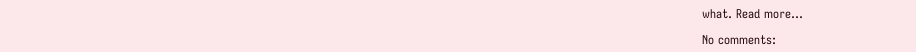what. Read more...

No comments: